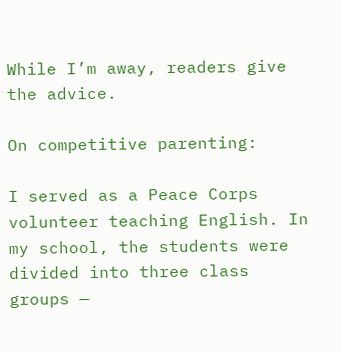While I’m away, readers give the advice.

On competitive parenting:

I served as a Peace Corps volunteer teaching English. In my school, the students were divided into three class groups —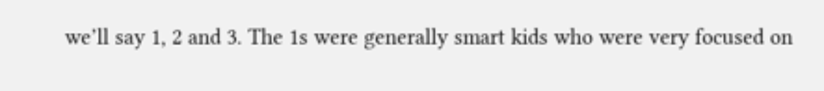we’ll say 1, 2 and 3. The 1s were generally smart kids who were very focused on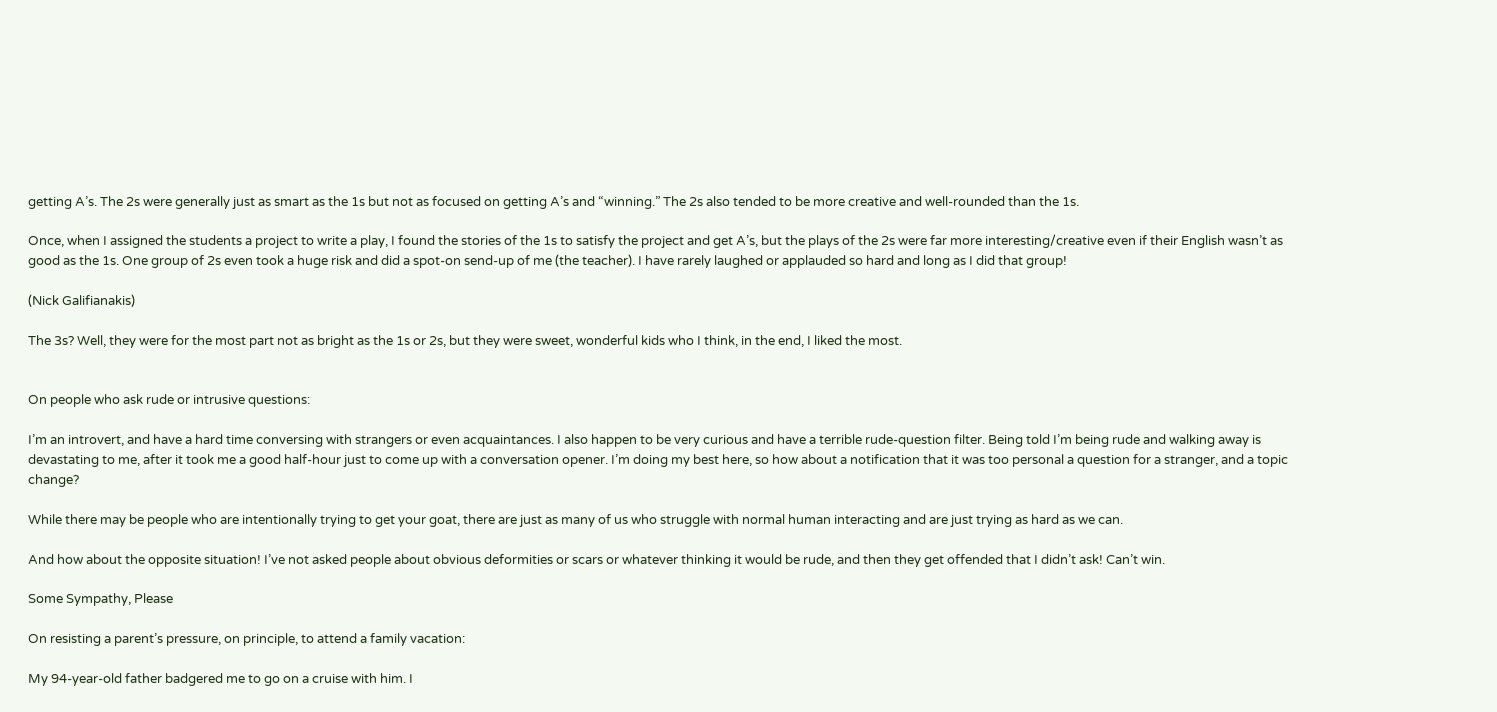getting A’s. The 2s were generally just as smart as the 1s but not as focused on getting A’s and “winning.” The 2s also tended to be more creative and well-rounded than the 1s.

Once, when I assigned the students a project to write a play, I found the stories of the 1s to satisfy the project and get A’s, but the plays of the 2s were far more interesting/creative even if their English wasn’t as good as the 1s. One group of 2s even took a huge risk and did a spot-on send-up of me (the teacher). I have rarely laughed or applauded so hard and long as I did that group!

(Nick Galifianakis)

The 3s? Well, they were for the most part not as bright as the 1s or 2s, but they were sweet, wonderful kids who I think, in the end, I liked the most.


On people who ask rude or intrusive questions:

I’m an introvert, and have a hard time conversing with strangers or even acquaintances. I also happen to be very curious and have a terrible rude-question filter. Being told I’m being rude and walking away is devastating to me, after it took me a good half-hour just to come up with a conversation opener. I’m doing my best here, so how about a notification that it was too personal a question for a stranger, and a topic change?

While there may be people who are intentionally trying to get your goat, there are just as many of us who struggle with normal human interacting and are just trying as hard as we can.

And how about the opposite situation! I’ve not asked people about obvious deformities or scars or whatever thinking it would be rude, and then they get offended that I didn’t ask! Can’t win.

Some Sympathy, Please

On resisting a parent’s pressure, on principle, to attend a family vacation:

My 94-year-old father badgered me to go on a cruise with him. I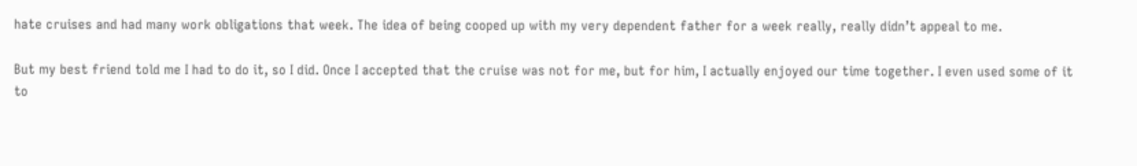hate cruises and had many work obligations that week. The idea of being cooped up with my very dependent father for a week really, really didn’t appeal to me.

But my best friend told me I had to do it, so I did. Once I accepted that the cruise was not for me, but for him, I actually enjoyed our time together. I even used some of it to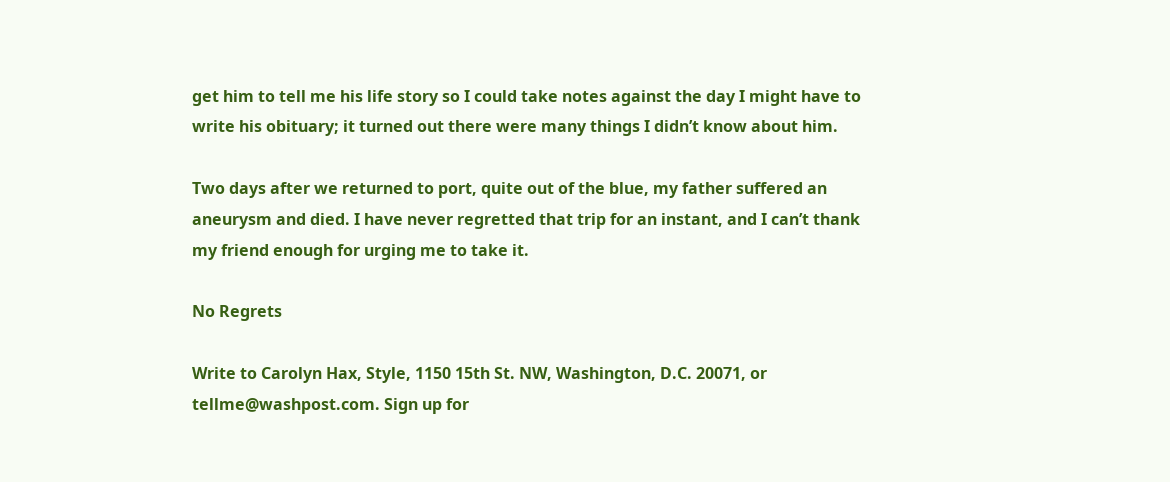get him to tell me his life story so I could take notes against the day I might have to write his obituary; it turned out there were many things I didn’t know about him.

Two days after we returned to port, quite out of the blue, my father suffered an aneurysm and died. I have never regretted that trip for an instant, and I can’t thank my friend enough for urging me to take it.

No Regrets

Write to Carolyn Hax, Style, 1150 15th St. NW, Washington, D.C. 20071, or tellme@washpost.com. Sign up for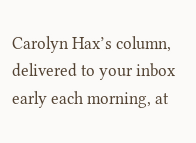Carolyn Hax’s column, delivered to your inbox early each morning, at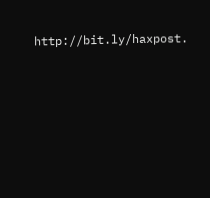http://bit.ly/haxpost.